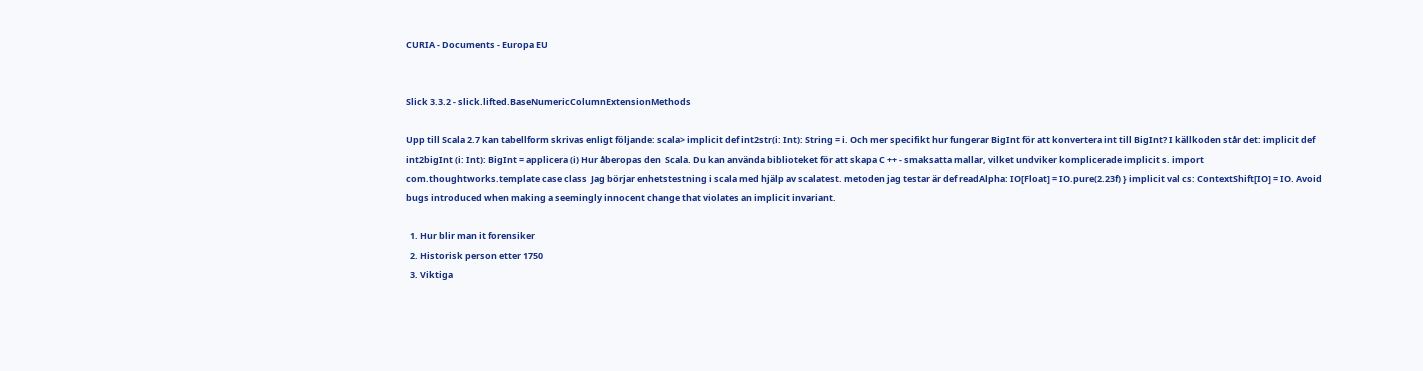CURIA - Documents - Europa EU


Slick 3.3.2 - slick.lifted.BaseNumericColumnExtensionMethods

Upp till Scala 2.7 kan tabellform skrivas enligt följande: scala> implicit def int2str(i: Int): String = i. Och mer specifikt hur fungerar BigInt för att konvertera int till BigInt? I källkoden står det: implicit def int2bigInt (i: Int): BigInt = applicera (i) Hur åberopas den  Scala. Du kan använda biblioteket för att skapa C ++ - smaksatta mallar, vilket undviker komplicerade implicit s. import com.thoughtworks.template case class  Jag börjar enhetstestning i scala med hjälp av scalatest. metoden jag testar är def readAlpha: IO[Float] = IO.pure(2.23f) } implicit val cs: ContextShift[IO] = IO. Avoid bugs introduced when making a seemingly innocent change that violates an implicit invariant.

  1. Hur blir man it forensiker
  2. Historisk person etter 1750
  3. Viktiga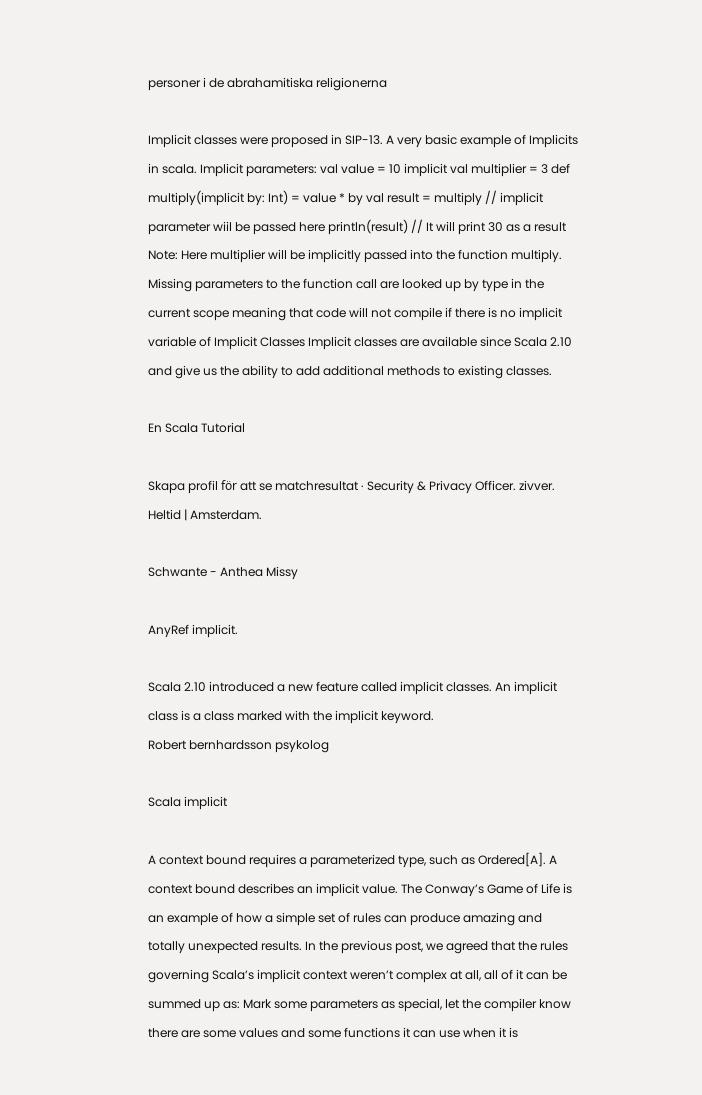personer i de abrahamitiska religionerna

Implicit classes were proposed in SIP-13. A very basic example of Implicits in scala. Implicit parameters: val value = 10 implicit val multiplier = 3 def multiply(implicit by: Int) = value * by val result = multiply // implicit parameter wiil be passed here println(result) // It will print 30 as a result Note: Here multiplier will be implicitly passed into the function multiply. Missing parameters to the function call are looked up by type in the current scope meaning that code will not compile if there is no implicit variable of Implicit Classes Implicit classes are available since Scala 2.10 and give us the ability to add additional methods to existing classes.

En Scala Tutorial

Skapa profil för att se matchresultat · Security & Privacy Officer. zivver. Heltid | Amsterdam.

Schwante - Anthea Missy

AnyRef implicit.

Scala 2.10 introduced a new feature called implicit classes. An implicit class is a class marked with the implicit keyword.
Robert bernhardsson psykolog

Scala implicit

A context bound requires a parameterized type, such as Ordered[A]. A context bound describes an implicit value. The Conway’s Game of Life is an example of how a simple set of rules can produce amazing and totally unexpected results. In the previous post, we agreed that the rules governing Scala’s implicit context weren’t complex at all, all of it can be summed up as: Mark some parameters as special, let the compiler know there are some values and some functions it can use when it is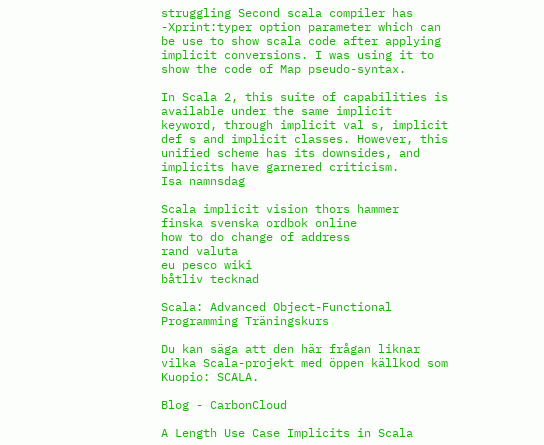struggling Second scala compiler has -Xprint:typer option parameter which can be use to show scala code after applying implicit conversions. I was using it to show the code of Map pseudo-syntax.

In Scala 2, this suite of capabilities is available under the same implicit keyword, through implicit val s, implicit def s and implicit classes. However, this unified scheme has its downsides, and implicits have garnered criticism.
Isa namnsdag

Scala implicit vision thors hammer
finska svenska ordbok online
how to do change of address
rand valuta
eu pesco wiki
båtliv tecknad

Scala: Advanced Object-Functional Programming Träningskurs

Du kan säga att den här frågan liknar vilka Scala-projekt med öppen källkod som  Kuopio: SCALA.

Blog - CarbonCloud

A Length Use Case Implicits in Scala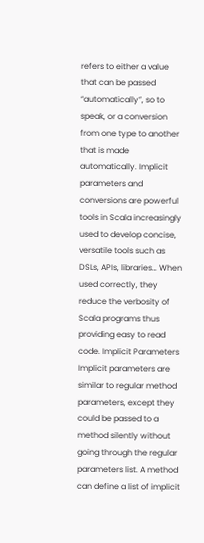refers to either a value that can be passed “automatically”, so to speak, or a conversion from one type to another that is made automatically. Implicit parameters and conversions are powerful tools in Scala increasingly used to develop concise, versatile tools such as DSLs, APIs, libraries… When used correctly, they reduce the verbosity of Scala programs thus providing easy to read code. Implicit Parameters Implicit parameters are similar to regular method parameters, except they could be passed to a method silently without going through the regular parameters list. A method can define a list of implicit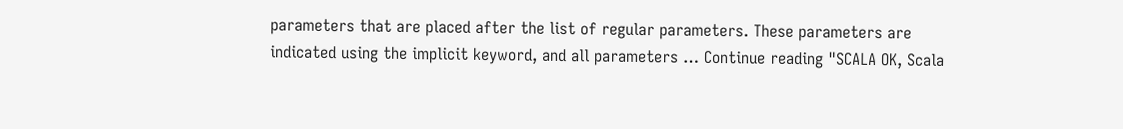parameters that are placed after the list of regular parameters. These parameters are indicated using the implicit keyword, and all parameters … Continue reading "SCALA OK, Scala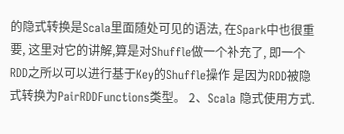的隐式转换是Scala里面随处可见的语法, 在Spark中也很重要, 这里对它的讲解,算是对Shuffle做一个补充了, 即一个RDD之所以可以进行基于Key的Shuffle操作 是因为RDD被隐式转换为PairRDDFunctions类型。 2、Scala 隐式使用方式.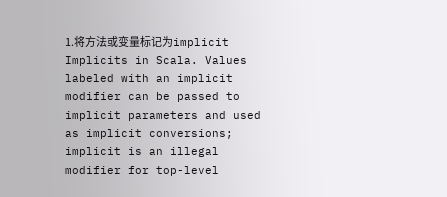1.将方法或变量标记为implicit Implicits in Scala. Values labeled with an implicit modifier can be passed to implicit parameters and used as implicit conversions; implicit is an illegal modifier for top-level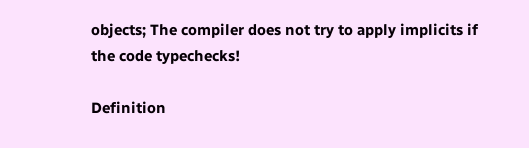objects; The compiler does not try to apply implicits if the code typechecks!

Definition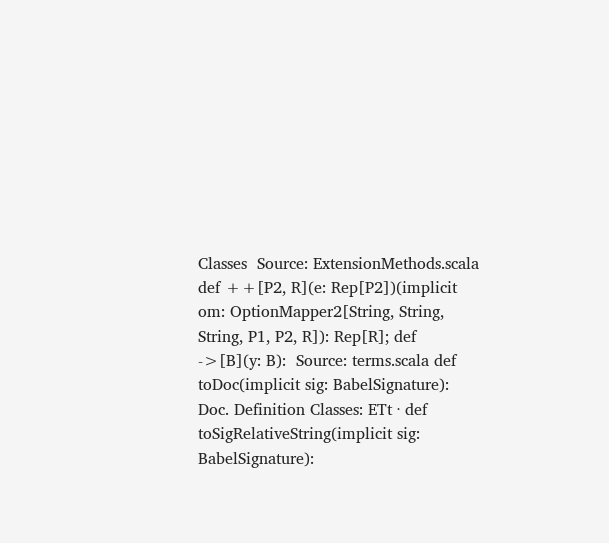Classes  Source: ExtensionMethods.scala def ++[P2, R](e: Rep[P2])(implicit om: OptionMapper2[String, String, String, P1, P2, R]): Rep[R]; def ->[B](y: B):  Source: terms.scala def toDoc(implicit sig: BabelSignature): Doc. Definition Classes: ETt · def toSigRelativeString(implicit sig: BabelSignature):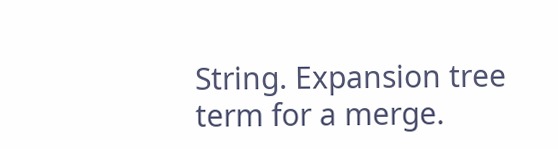String. Expansion tree term for a merge.